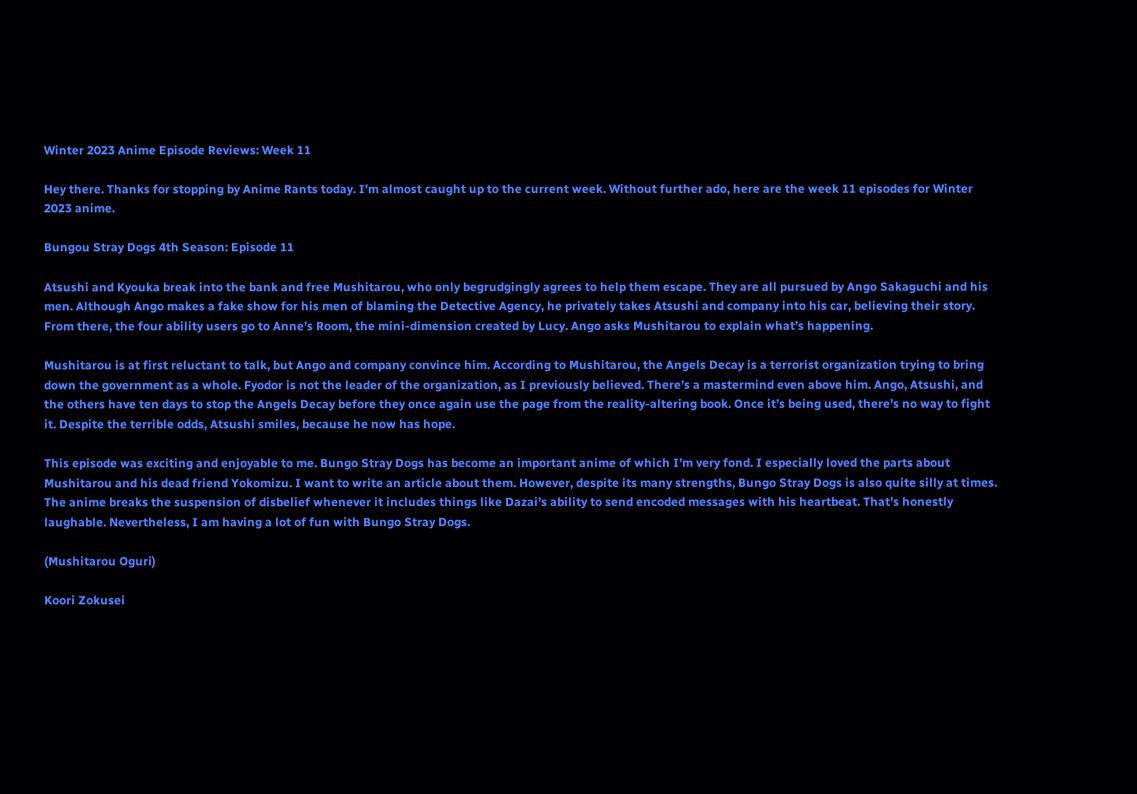Winter 2023 Anime Episode Reviews: Week 11

Hey there. Thanks for stopping by Anime Rants today. I’m almost caught up to the current week. Without further ado, here are the week 11 episodes for Winter 2023 anime.

Bungou Stray Dogs 4th Season: Episode 11

Atsushi and Kyouka break into the bank and free Mushitarou, who only begrudgingly agrees to help them escape. They are all pursued by Ango Sakaguchi and his men. Although Ango makes a fake show for his men of blaming the Detective Agency, he privately takes Atsushi and company into his car, believing their story. From there, the four ability users go to Anne’s Room, the mini-dimension created by Lucy. Ango asks Mushitarou to explain what’s happening.

Mushitarou is at first reluctant to talk, but Ango and company convince him. According to Mushitarou, the Angels Decay is a terrorist organization trying to bring down the government as a whole. Fyodor is not the leader of the organization, as I previously believed. There’s a mastermind even above him. Ango, Atsushi, and the others have ten days to stop the Angels Decay before they once again use the page from the reality-altering book. Once it’s being used, there’s no way to fight it. Despite the terrible odds, Atsushi smiles, because he now has hope.

This episode was exciting and enjoyable to me. Bungo Stray Dogs has become an important anime of which I’m very fond. I especially loved the parts about Mushitarou and his dead friend Yokomizu. I want to write an article about them. However, despite its many strengths, Bungo Stray Dogs is also quite silly at times. The anime breaks the suspension of disbelief whenever it includes things like Dazai’s ability to send encoded messages with his heartbeat. That’s honestly laughable. Nevertheless, I am having a lot of fun with Bungo Stray Dogs.

(Mushitarou Oguri)

Koori Zokusei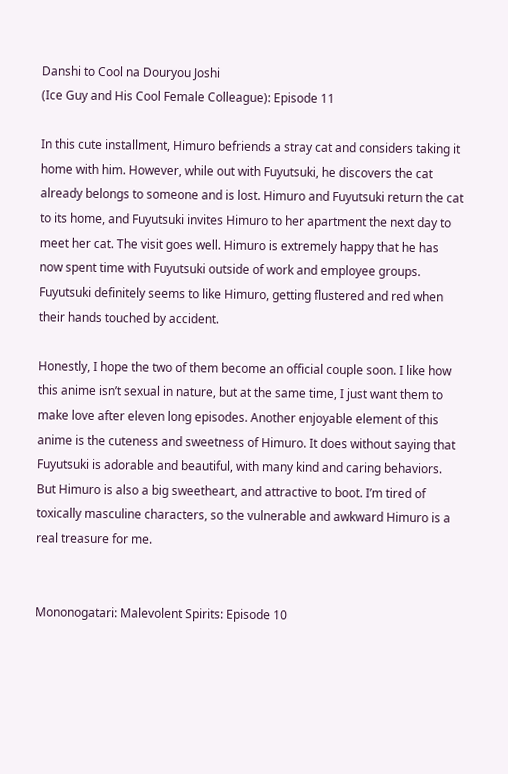Danshi to Cool na Douryou Joshi
(Ice Guy and His Cool Female Colleague): Episode 11

In this cute installment, Himuro befriends a stray cat and considers taking it home with him. However, while out with Fuyutsuki, he discovers the cat already belongs to someone and is lost. Himuro and Fuyutsuki return the cat to its home, and Fuyutsuki invites Himuro to her apartment the next day to meet her cat. The visit goes well. Himuro is extremely happy that he has now spent time with Fuyutsuki outside of work and employee groups. Fuyutsuki definitely seems to like Himuro, getting flustered and red when their hands touched by accident.

Honestly, I hope the two of them become an official couple soon. I like how this anime isn’t sexual in nature, but at the same time, I just want them to make love after eleven long episodes. Another enjoyable element of this anime is the cuteness and sweetness of Himuro. It does without saying that Fuyutsuki is adorable and beautiful, with many kind and caring behaviors. But Himuro is also a big sweetheart, and attractive to boot. I’m tired of toxically masculine characters, so the vulnerable and awkward Himuro is a real treasure for me.


Mononogatari: Malevolent Spirits: Episode 10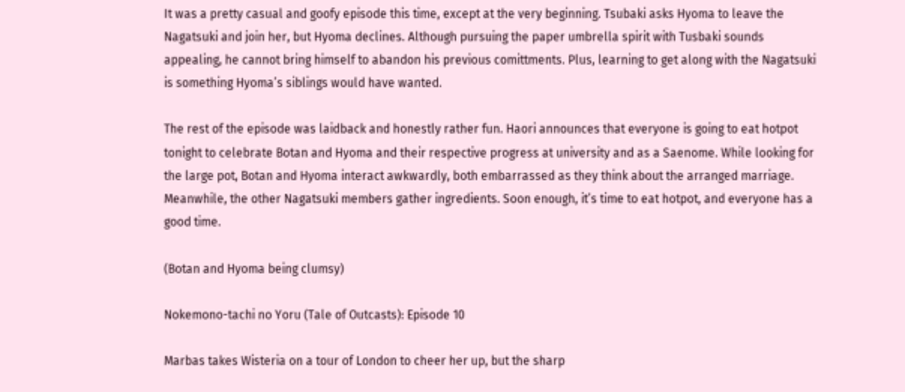It was a pretty casual and goofy episode this time, except at the very beginning. Tsubaki asks Hyoma to leave the Nagatsuki and join her, but Hyoma declines. Although pursuing the paper umbrella spirit with Tusbaki sounds appealing, he cannot bring himself to abandon his previous comittments. Plus, learning to get along with the Nagatsuki is something Hyoma’s siblings would have wanted.

The rest of the episode was laidback and honestly rather fun. Haori announces that everyone is going to eat hotpot tonight to celebrate Botan and Hyoma and their respective progress at university and as a Saenome. While looking for the large pot, Botan and Hyoma interact awkwardly, both embarrassed as they think about the arranged marriage. Meanwhile, the other Nagatsuki members gather ingredients. Soon enough, it’s time to eat hotpot, and everyone has a good time.

(Botan and Hyoma being clumsy)

Nokemono-tachi no Yoru (Tale of Outcasts): Episode 10

Marbas takes Wisteria on a tour of London to cheer her up, but the sharp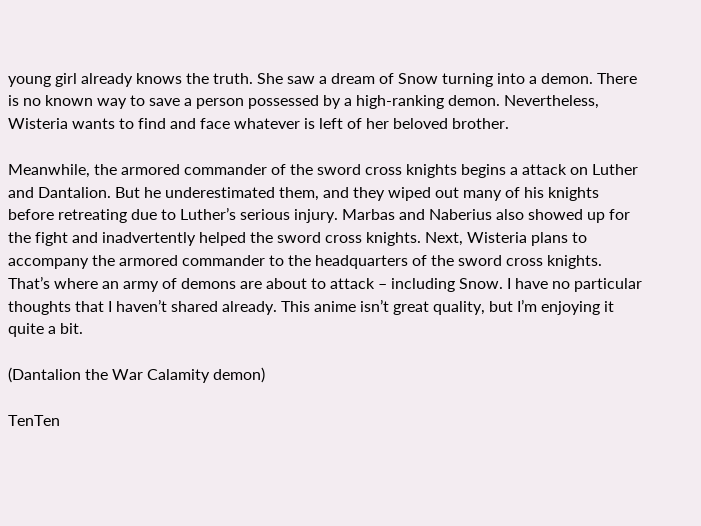young girl already knows the truth. She saw a dream of Snow turning into a demon. There is no known way to save a person possessed by a high-ranking demon. Nevertheless, Wisteria wants to find and face whatever is left of her beloved brother.

Meanwhile, the armored commander of the sword cross knights begins a attack on Luther and Dantalion. But he underestimated them, and they wiped out many of his knights before retreating due to Luther’s serious injury. Marbas and Naberius also showed up for the fight and inadvertently helped the sword cross knights. Next, Wisteria plans to accompany the armored commander to the headquarters of the sword cross knights. That’s where an army of demons are about to attack – including Snow. I have no particular thoughts that I haven’t shared already. This anime isn’t great quality, but I’m enjoying it quite a bit.

(Dantalion the War Calamity demon)

TenTen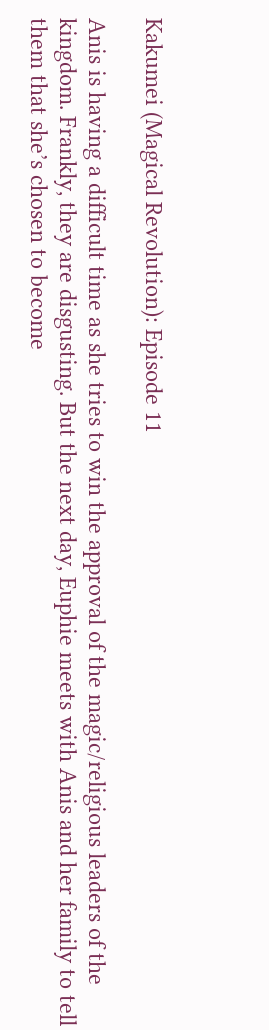Kakumei (Magical Revolution): Episode 11

Anis is having a difficult time as she tries to win the approval of the magic/religious leaders of the kingdom. Frankly, they are disgusting. But the next day, Euphie meets with Anis and her family to tell them that she’s chosen to become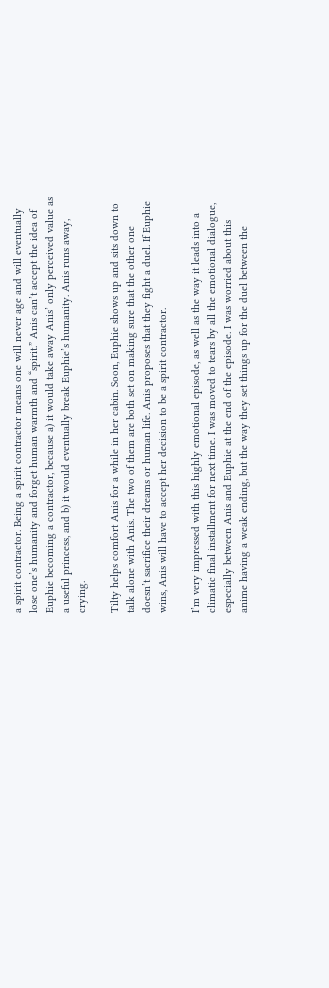a spirit contractor. Being a spirit contractor means one will never age and will eventually lose one’s humanity and forget human warmth and “spirit.” Anis can’t accept the idea of Euphie becoming a contractor, because a) it would take away Anis’ only perceived value as a useful princess, and b) it would eventually break Euphie’s humanity. Anis runs away, crying.

Tilty helps comfort Anis for a while in her cabin. Soon, Euphie shows up and sits down to talk alone with Anis. The two of them are both set on making sure that the other one doesn’t sacrifice their dreams or human life. Anis proposes that they fight a duel. If Euphie wins, Anis will have to accept her decision to be a spirit contractor.

I’m very impressed with this highly emotional episode, as well as the way it leads into a climatic final installment for next time. I was moved to tears by all the emotional dialogue, especially between Anis and Euphie at the end of the episode. I was worried about this anime having a weak ending, but the way they set things up for the duel between the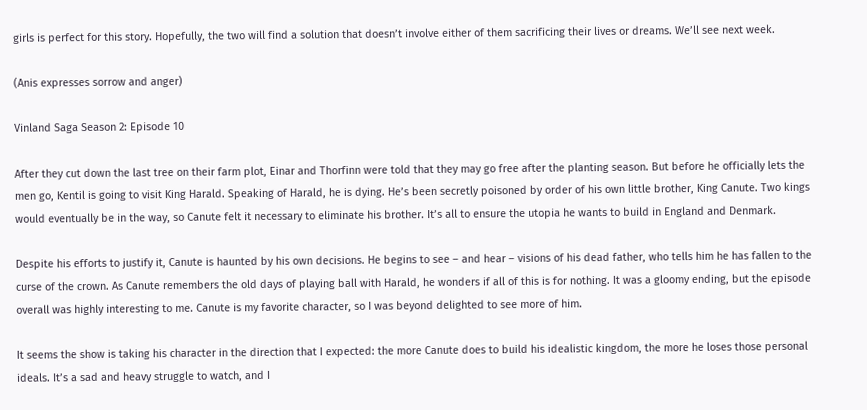girls is perfect for this story. Hopefully, the two will find a solution that doesn’t involve either of them sacrificing their lives or dreams. We’ll see next week.

(Anis expresses sorrow and anger)

Vinland Saga Season 2: Episode 10

After they cut down the last tree on their farm plot, Einar and Thorfinn were told that they may go free after the planting season. But before he officially lets the men go, Kentil is going to visit King Harald. Speaking of Harald, he is dying. He’s been secretly poisoned by order of his own little brother, King Canute. Two kings would eventually be in the way, so Canute felt it necessary to eliminate his brother. It’s all to ensure the utopia he wants to build in England and Denmark.

Despite his efforts to justify it, Canute is haunted by his own decisions. He begins to see – and hear – visions of his dead father, who tells him he has fallen to the curse of the crown. As Canute remembers the old days of playing ball with Harald, he wonders if all of this is for nothing. It was a gloomy ending, but the episode overall was highly interesting to me. Canute is my favorite character, so I was beyond delighted to see more of him.

It seems the show is taking his character in the direction that I expected: the more Canute does to build his idealistic kingdom, the more he loses those personal ideals. It’s a sad and heavy struggle to watch, and I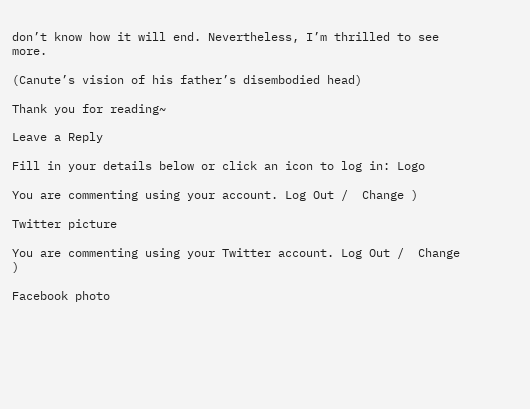don’t know how it will end. Nevertheless, I’m thrilled to see more.

(Canute’s vision of his father’s disembodied head)

Thank you for reading~

Leave a Reply

Fill in your details below or click an icon to log in: Logo

You are commenting using your account. Log Out /  Change )

Twitter picture

You are commenting using your Twitter account. Log Out /  Change )

Facebook photo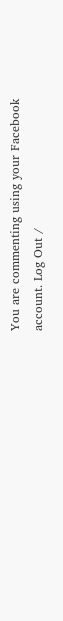You are commenting using your Facebook account. Log Out /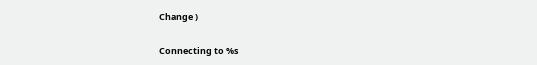Change )

Connecting to %s